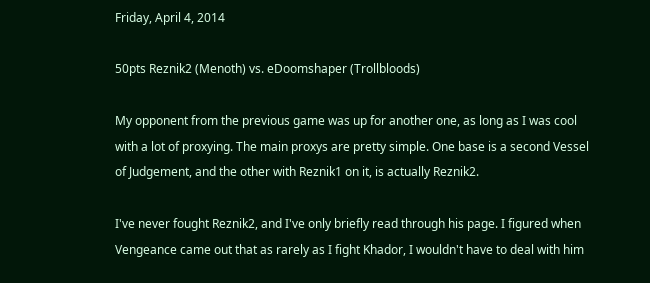Friday, April 4, 2014

50pts Reznik2 (Menoth) vs. eDoomshaper (Trollbloods)

My opponent from the previous game was up for another one, as long as I was cool with a lot of proxying. The main proxys are pretty simple. One base is a second Vessel of Judgement, and the other with Reznik1 on it, is actually Reznik2.

I've never fought Reznik2, and I've only briefly read through his page. I figured when Vengeance came out that as rarely as I fight Khador, I wouldn't have to deal with him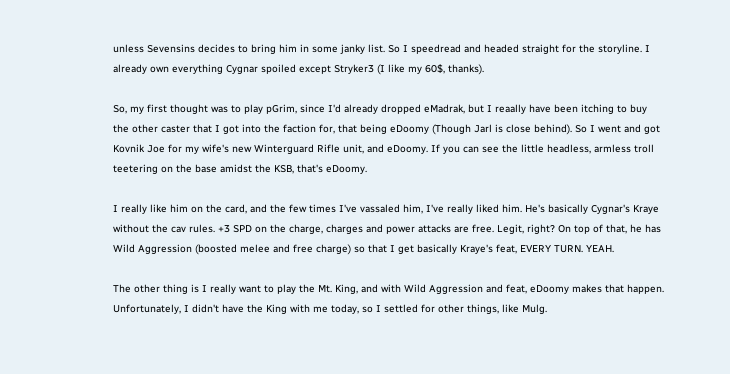unless Sevensins decides to bring him in some janky list. So I speedread and headed straight for the storyline. I already own everything Cygnar spoiled except Stryker3 (I like my 60$, thanks).

So, my first thought was to play pGrim, since I'd already dropped eMadrak, but I reaally have been itching to buy the other caster that I got into the faction for, that being eDoomy (Though Jarl is close behind). So I went and got Kovnik Joe for my wife's new Winterguard Rifle unit, and eDoomy. If you can see the little headless, armless troll teetering on the base amidst the KSB, that's eDoomy.

I really like him on the card, and the few times I've vassaled him, I've really liked him. He's basically Cygnar's Kraye without the cav rules. +3 SPD on the charge, charges and power attacks are free. Legit, right? On top of that, he has Wild Aggression (boosted melee and free charge) so that I get basically Kraye's feat, EVERY TURN. YEAH.

The other thing is I really want to play the Mt. King, and with Wild Aggression and feat, eDoomy makes that happen. Unfortunately, I didn't have the King with me today, so I settled for other things, like Mulg.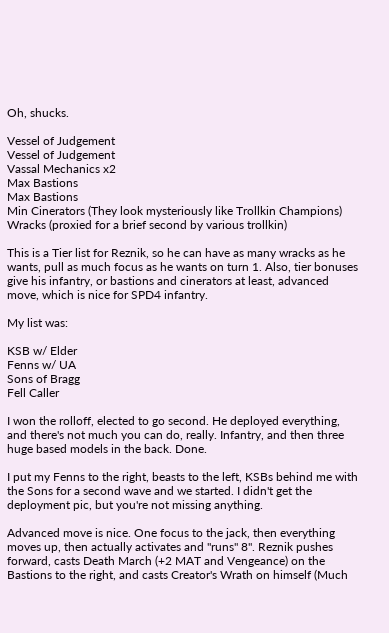Oh, shucks.

Vessel of Judgement
Vessel of Judgement
Vassal Mechanics x2
Max Bastions
Max Bastions
Min Cinerators (They look mysteriously like Trollkin Champions)
Wracks (proxied for a brief second by various trollkin)

This is a Tier list for Reznik, so he can have as many wracks as he wants, pull as much focus as he wants on turn 1. Also, tier bonuses give his infantry, or bastions and cinerators at least, advanced move, which is nice for SPD4 infantry.

My list was:

KSB w/ Elder
Fenns w/ UA
Sons of Bragg
Fell Caller

I won the rolloff, elected to go second. He deployed everything, and there's not much you can do, really. Infantry, and then three huge based models in the back. Done.

I put my Fenns to the right, beasts to the left, KSBs behind me with the Sons for a second wave and we started. I didn't get the deployment pic, but you're not missing anything.

Advanced move is nice. One focus to the jack, then everything moves up, then actually activates and "runs" 8''. Reznik pushes forward, casts Death March (+2 MAT and Vengeance) on the Bastions to the right, and casts Creator's Wrath on himself (Much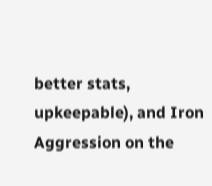better stats, upkeepable), and Iron Aggression on the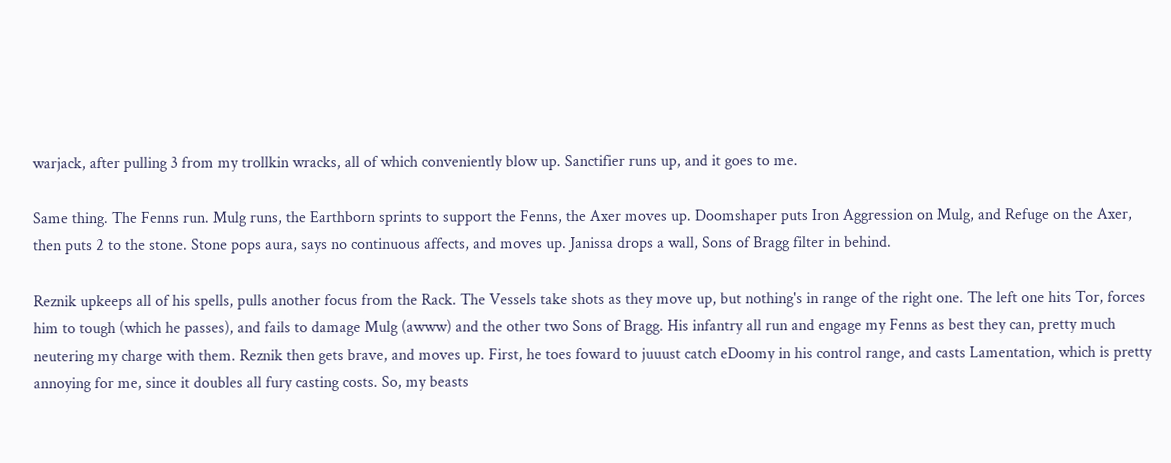warjack, after pulling 3 from my trollkin wracks, all of which conveniently blow up. Sanctifier runs up, and it goes to me.

Same thing. The Fenns run. Mulg runs, the Earthborn sprints to support the Fenns, the Axer moves up. Doomshaper puts Iron Aggression on Mulg, and Refuge on the Axer, then puts 2 to the stone. Stone pops aura, says no continuous affects, and moves up. Janissa drops a wall, Sons of Bragg filter in behind.

Reznik upkeeps all of his spells, pulls another focus from the Rack. The Vessels take shots as they move up, but nothing's in range of the right one. The left one hits Tor, forces him to tough (which he passes), and fails to damage Mulg (awww) and the other two Sons of Bragg. His infantry all run and engage my Fenns as best they can, pretty much neutering my charge with them. Reznik then gets brave, and moves up. First, he toes foward to juuust catch eDoomy in his control range, and casts Lamentation, which is pretty annoying for me, since it doubles all fury casting costs. So, my beasts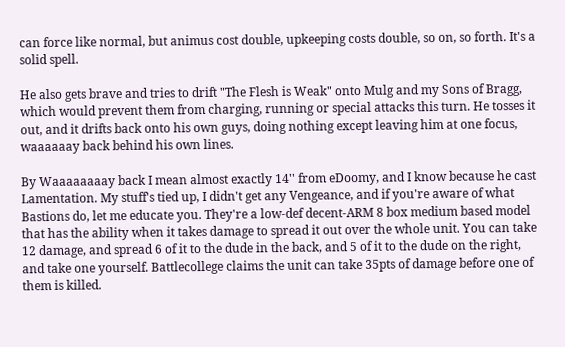can force like normal, but animus cost double, upkeeping costs double, so on, so forth. It's a solid spell.

He also gets brave and tries to drift "The Flesh is Weak" onto Mulg and my Sons of Bragg, which would prevent them from charging, running or special attacks this turn. He tosses it out, and it drifts back onto his own guys, doing nothing except leaving him at one focus, waaaaaay back behind his own lines.

By Waaaaaaaay back I mean almost exactly 14'' from eDoomy, and I know because he cast Lamentation. My stuff's tied up, I didn't get any Vengeance, and if you're aware of what Bastions do, let me educate you. They're a low-def decent-ARM 8 box medium based model that has the ability when it takes damage to spread it out over the whole unit. You can take 12 damage, and spread 6 of it to the dude in the back, and 5 of it to the dude on the right, and take one yourself. Battlecollege claims the unit can take 35pts of damage before one of them is killed.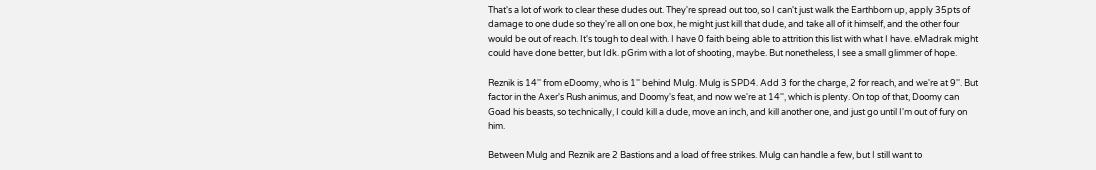That's a lot of work to clear these dudes out. They're spread out too, so I can't just walk the Earthborn up, apply 35pts of damage to one dude so they're all on one box, he might just kill that dude, and take all of it himself, and the other four would be out of reach. It's tough to deal with. I have 0 faith being able to attrition this list with what I have. eMadrak might could have done better, but Idk. pGrim with a lot of shooting, maybe. But nonetheless, I see a small glimmer of hope.

Reznik is 14'' from eDoomy, who is 1'' behind Mulg. Mulg is SPD4. Add 3 for the charge, 2 for reach, and we're at 9''. But factor in the Axer's Rush animus, and Doomy's feat, and now we're at 14'', which is plenty. On top of that, Doomy can Goad his beasts, so technically, I could kill a dude, move an inch, and kill another one, and just go until I'm out of fury on him.

Between Mulg and Reznik are 2 Bastions and a load of free strikes. Mulg can handle a few, but I still want to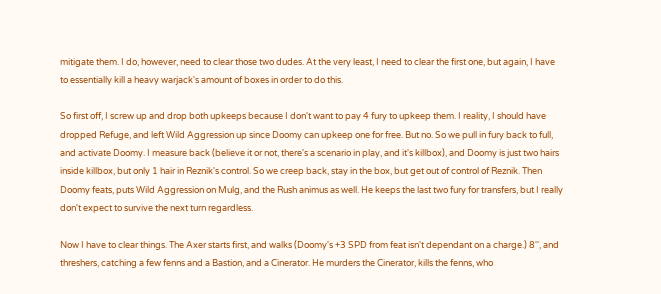mitigate them. I do, however, need to clear those two dudes. At the very least, I need to clear the first one, but again, I have to essentially kill a heavy warjack's amount of boxes in order to do this.

So first off, I screw up and drop both upkeeps because I don't want to pay 4 fury to upkeep them. I reality, I should have dropped Refuge, and left Wild Aggression up since Doomy can upkeep one for free. But no. So we pull in fury back to full, and activate Doomy. I measure back (believe it or not, there's a scenario in play, and it's killbox), and Doomy is just two hairs inside killbox, but only 1 hair in Reznik's control. So we creep back, stay in the box, but get out of control of Reznik. Then Doomy feats, puts Wild Aggression on Mulg, and the Rush animus as well. He keeps the last two fury for transfers, but I really don't expect to survive the next turn regardless.

Now I have to clear things. The Axer starts first, and walks (Doomy's +3 SPD from feat isn't dependant on a charge.) 8'', and threshers, catching a few fenns and a Bastion, and a Cinerator. He murders the Cinerator, kills the fenns, who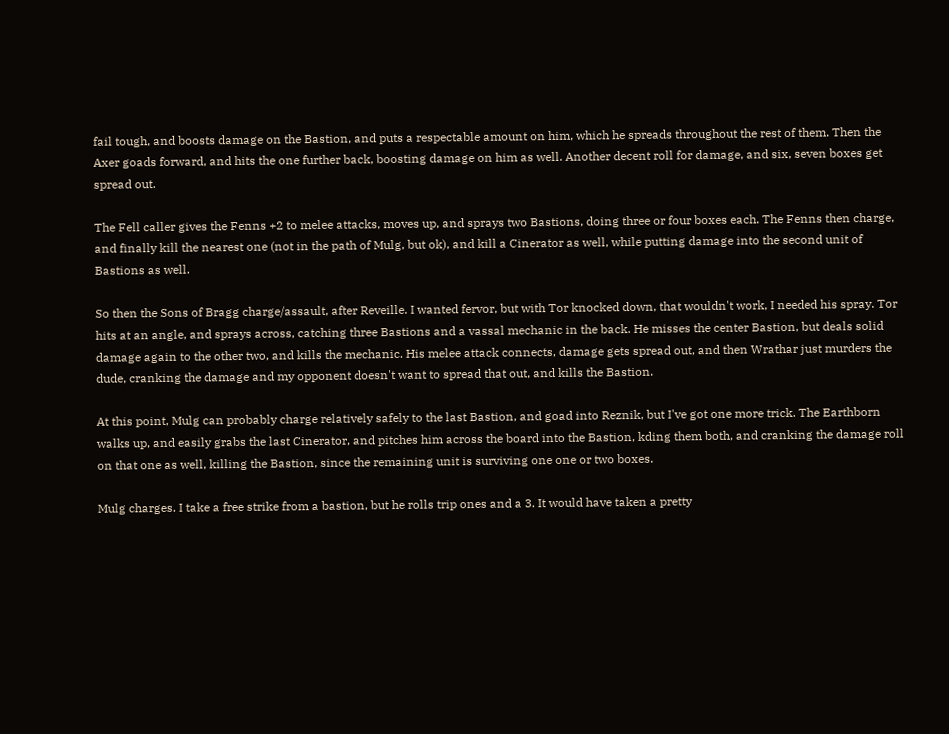fail tough, and boosts damage on the Bastion, and puts a respectable amount on him, which he spreads throughout the rest of them. Then the Axer goads forward, and hits the one further back, boosting damage on him as well. Another decent roll for damage, and six, seven boxes get spread out.

The Fell caller gives the Fenns +2 to melee attacks, moves up, and sprays two Bastions, doing three or four boxes each. The Fenns then charge, and finally kill the nearest one (not in the path of Mulg, but ok), and kill a Cinerator as well, while putting damage into the second unit of Bastions as well.

So then the Sons of Bragg charge/assault, after Reveille. I wanted fervor, but with Tor knocked down, that wouldn't work, I needed his spray. Tor hits at an angle, and sprays across, catching three Bastions and a vassal mechanic in the back. He misses the center Bastion, but deals solid damage again to the other two, and kills the mechanic. His melee attack connects, damage gets spread out, and then Wrathar just murders the dude, cranking the damage and my opponent doesn't want to spread that out, and kills the Bastion.

At this point, Mulg can probably charge relatively safely to the last Bastion, and goad into Reznik, but I've got one more trick. The Earthborn walks up, and easily grabs the last Cinerator, and pitches him across the board into the Bastion, kding them both, and cranking the damage roll on that one as well, killing the Bastion, since the remaining unit is surviving one one or two boxes.

Mulg charges. I take a free strike from a bastion, but he rolls trip ones and a 3. It would have taken a pretty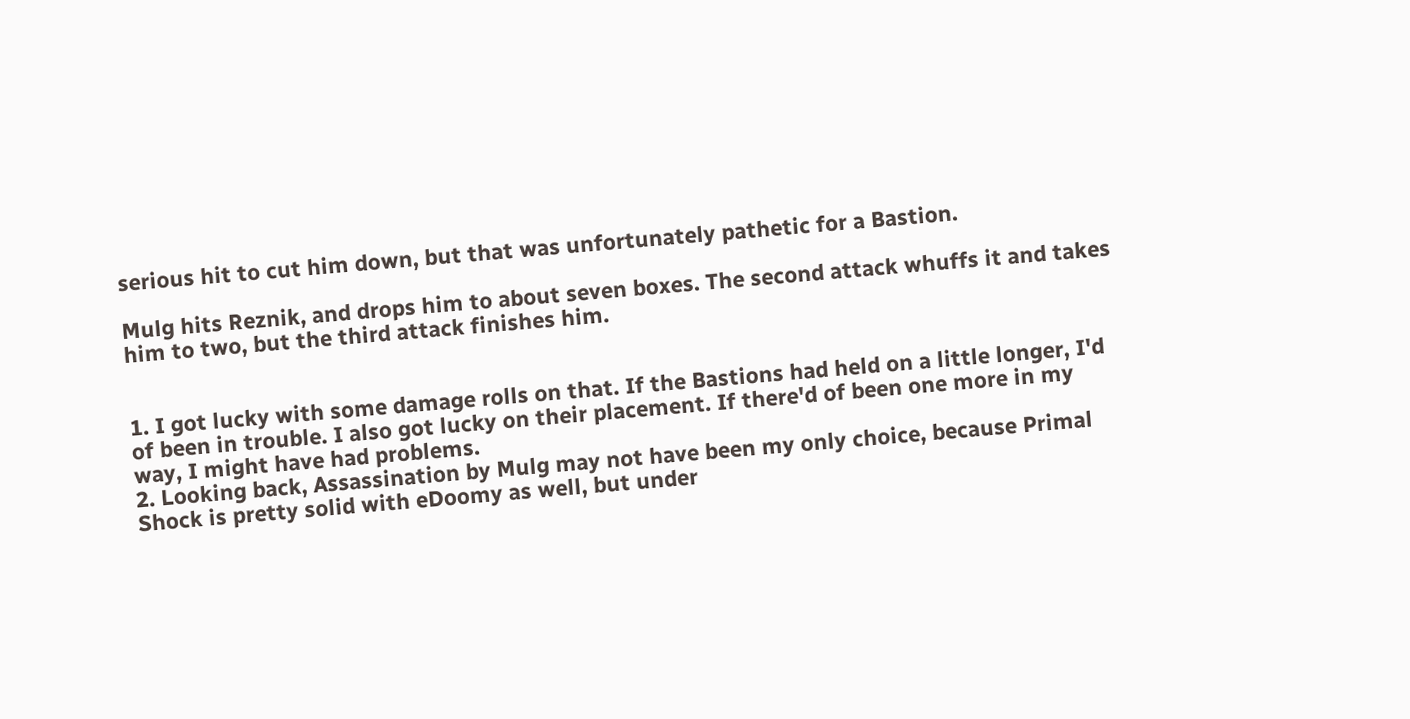serious hit to cut him down, but that was unfortunately pathetic for a Bastion.

Mulg hits Reznik, and drops him to about seven boxes. The second attack whuffs it and takes him to two, but the third attack finishes him.


1. I got lucky with some damage rolls on that. If the Bastions had held on a little longer, I'd of been in trouble. I also got lucky on their placement. If there'd of been one more in my way, I might have had problems.
2. Looking back, Assassination by Mulg may not have been my only choice, because Primal Shock is pretty solid with eDoomy as well, but under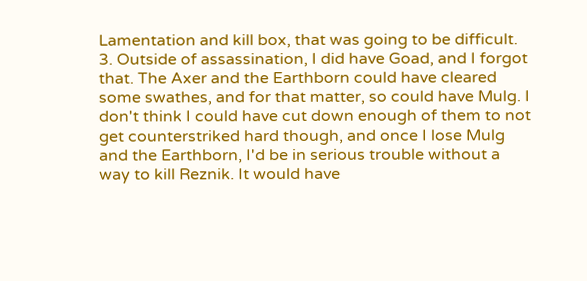Lamentation and kill box, that was going to be difficult.
3. Outside of assassination, I did have Goad, and I forgot that. The Axer and the Earthborn could have cleared some swathes, and for that matter, so could have Mulg. I don't think I could have cut down enough of them to not get counterstriked hard though, and once I lose Mulg and the Earthborn, I'd be in serious trouble without a way to kill Reznik. It would have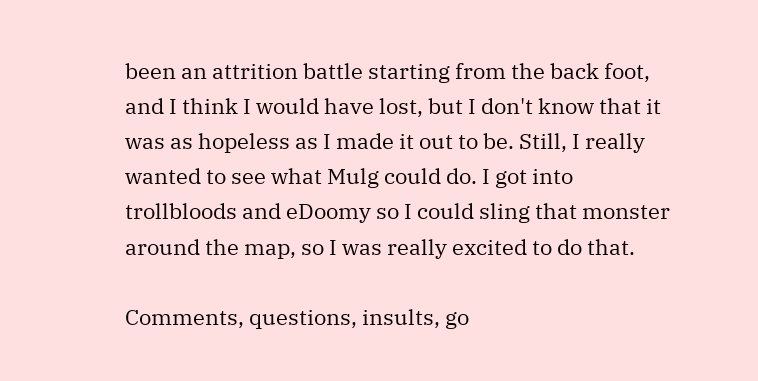been an attrition battle starting from the back foot, and I think I would have lost, but I don't know that it was as hopeless as I made it out to be. Still, I really wanted to see what Mulg could do. I got into trollbloods and eDoomy so I could sling that monster around the map, so I was really excited to do that.

Comments, questions, insults, go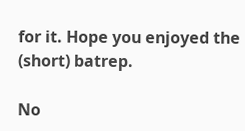for it. Hope you enjoyed the (short) batrep.

No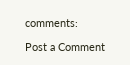comments:

Post a Comment